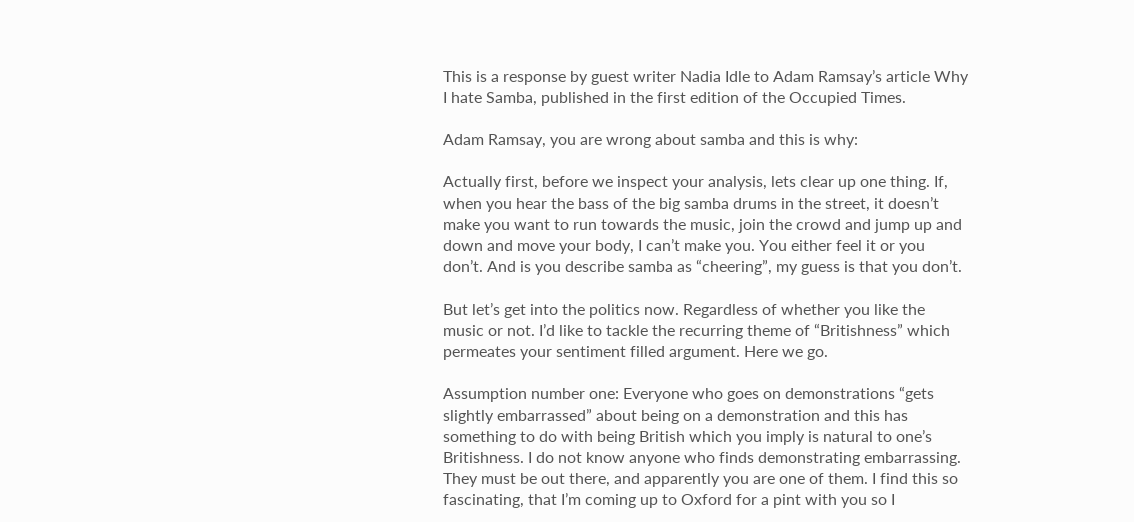This is a response by guest writer Nadia Idle to Adam Ramsay’s article Why I hate Samba, published in the first edition of the Occupied Times.

Adam Ramsay, you are wrong about samba and this is why:

Actually first, before we inspect your analysis, lets clear up one thing. If, when you hear the bass of the big samba drums in the street, it doesn’t make you want to run towards the music, join the crowd and jump up and down and move your body, I can’t make you. You either feel it or you don’t. And is you describe samba as “cheering”, my guess is that you don’t.

But let’s get into the politics now. Regardless of whether you like the music or not. I’d like to tackle the recurring theme of “Britishness” which permeates your sentiment filled argument. Here we go.

Assumption number one: Everyone who goes on demonstrations “gets slightly embarrassed” about being on a demonstration and this has something to do with being British which you imply is natural to one’s Britishness. I do not know anyone who finds demonstrating embarrassing. They must be out there, and apparently you are one of them. I find this so fascinating, that I’m coming up to Oxford for a pint with you so I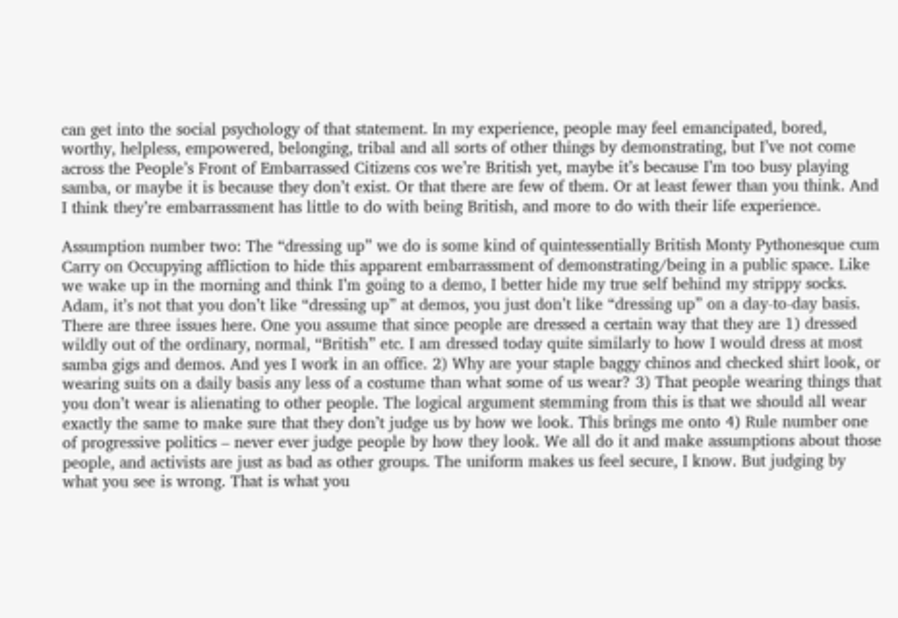can get into the social psychology of that statement. In my experience, people may feel emancipated, bored, worthy, helpless, empowered, belonging, tribal and all sorts of other things by demonstrating, but I’ve not come across the People’s Front of Embarrassed Citizens cos we’re British yet, maybe it’s because I’m too busy playing samba, or maybe it is because they don’t exist. Or that there are few of them. Or at least fewer than you think. And I think they’re embarrassment has little to do with being British, and more to do with their life experience.

Assumption number two: The “dressing up” we do is some kind of quintessentially British Monty Pythonesque cum Carry on Occupying affliction to hide this apparent embarrassment of demonstrating/being in a public space. Like we wake up in the morning and think I’m going to a demo, I better hide my true self behind my strippy socks. Adam, it’s not that you don’t like “dressing up” at demos, you just don’t like “dressing up” on a day-to-day basis. There are three issues here. One you assume that since people are dressed a certain way that they are 1) dressed wildly out of the ordinary, normal, “British” etc. I am dressed today quite similarly to how I would dress at most samba gigs and demos. And yes I work in an office. 2) Why are your staple baggy chinos and checked shirt look, or wearing suits on a daily basis any less of a costume than what some of us wear? 3) That people wearing things that you don’t wear is alienating to other people. The logical argument stemming from this is that we should all wear exactly the same to make sure that they don’t judge us by how we look. This brings me onto 4) Rule number one of progressive politics – never ever judge people by how they look. We all do it and make assumptions about those people, and activists are just as bad as other groups. The uniform makes us feel secure, I know. But judging by what you see is wrong. That is what you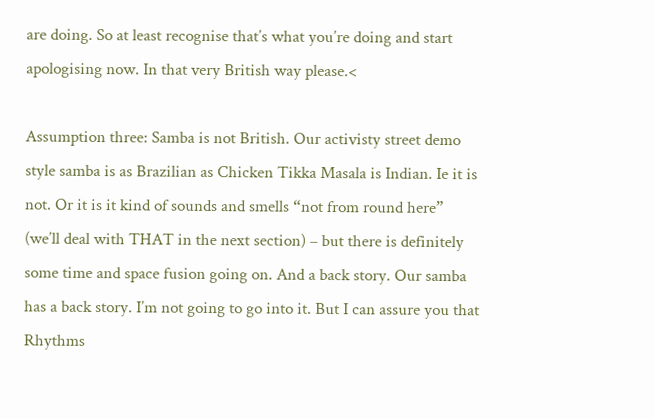are doing. So at least recognise that’s what you’re doing and start apologising now. In that very British way please.<

Assumption three: Samba is not British. Our activisty street demo style samba is as Brazilian as Chicken Tikka Masala is Indian. Ie it is not. Or it is it kind of sounds and smells “not from round here” (we’ll deal with THAT in the next section) – but there is definitely some time and space fusion going on. And a back story. Our samba has a back story. I’m not going to go into it. But I can assure you that Rhythms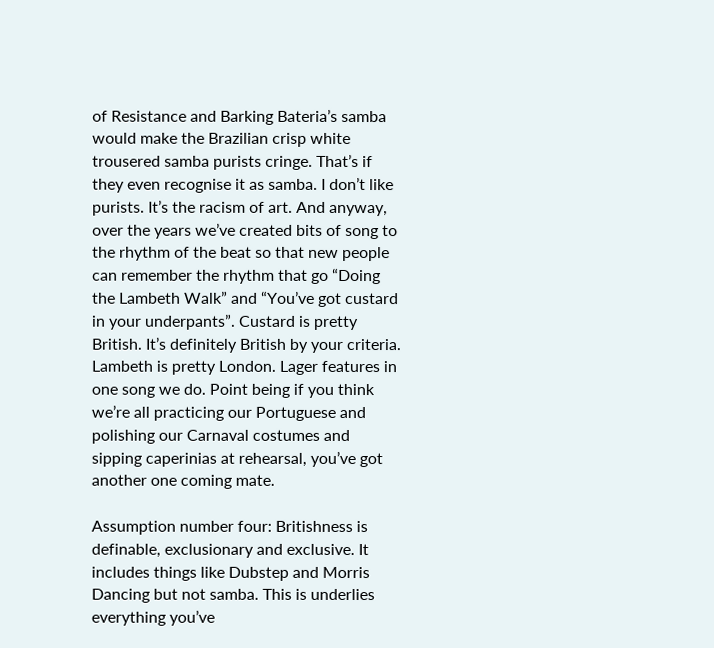of Resistance and Barking Bateria’s samba would make the Brazilian crisp white trousered samba purists cringe. That’s if they even recognise it as samba. I don’t like purists. It’s the racism of art. And anyway, over the years we’ve created bits of song to the rhythm of the beat so that new people can remember the rhythm that go “Doing the Lambeth Walk” and “You’ve got custard in your underpants”. Custard is pretty British. It’s definitely British by your criteria. Lambeth is pretty London. Lager features in one song we do. Point being if you think we’re all practicing our Portuguese and polishing our Carnaval costumes and sipping caperinias at rehearsal, you’ve got another one coming mate.

Assumption number four: Britishness is definable, exclusionary and exclusive. It includes things like Dubstep and Morris Dancing but not samba. This is underlies everything you’ve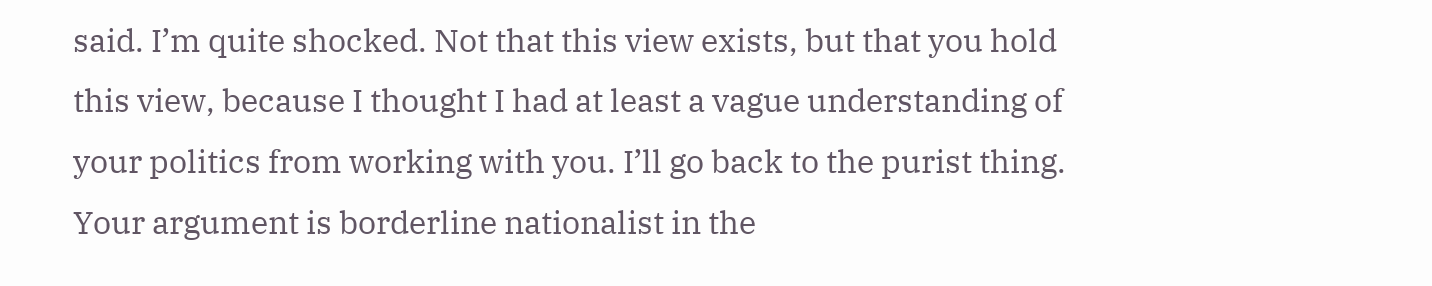said. I’m quite shocked. Not that this view exists, but that you hold this view, because I thought I had at least a vague understanding of your politics from working with you. I’ll go back to the purist thing. Your argument is borderline nationalist in the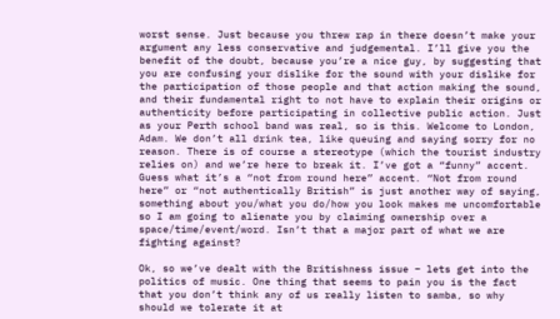worst sense. Just because you threw rap in there doesn’t make your argument any less conservative and judgemental. I’ll give you the benefit of the doubt, because you’re a nice guy, by suggesting that you are confusing your dislike for the sound with your dislike for the participation of those people and that action making the sound, and their fundamental right to not have to explain their origins or authenticity before participating in collective public action. Just as your Perth school band was real, so is this. Welcome to London, Adam. We don’t all drink tea, like queuing and saying sorry for no reason. There is of course a stereotype (which the tourist industry relies on) and we’re here to break it. I’ve got a “funny” accent. Guess what it’s a “not from round here” accent. “Not from round here” or “not authentically British” is just another way of saying, something about you/what you do/how you look makes me uncomfortable so I am going to alienate you by claiming ownership over a space/time/event/word. Isn’t that a major part of what we are fighting against?

Ok, so we’ve dealt with the Britishness issue – lets get into the politics of music. One thing that seems to pain you is the fact that you don’t think any of us really listen to samba, so why should we tolerate it at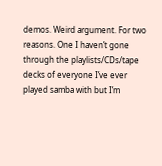demos. Weird argument. For two reasons. One I haven’t gone through the playlists/CDs/tape decks of everyone I’ve ever played samba with but I’m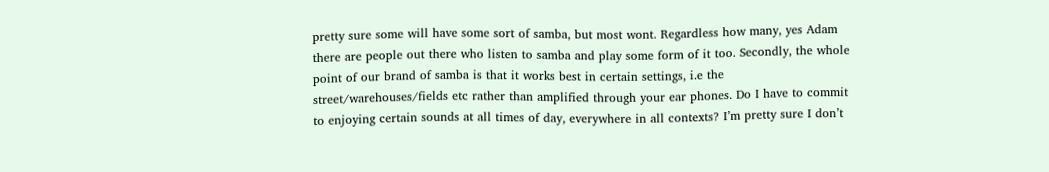pretty sure some will have some sort of samba, but most wont. Regardless how many, yes Adam there are people out there who listen to samba and play some form of it too. Secondly, the whole point of our brand of samba is that it works best in certain settings, i.e the street/warehouses/fields etc rather than amplified through your ear phones. Do I have to commit to enjoying certain sounds at all times of day, everywhere in all contexts? I’m pretty sure I don’t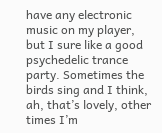have any electronic music on my player, but I sure like a good psychedelic trance party. Sometimes the birds sing and I think, ah, that’s lovely, other times I’m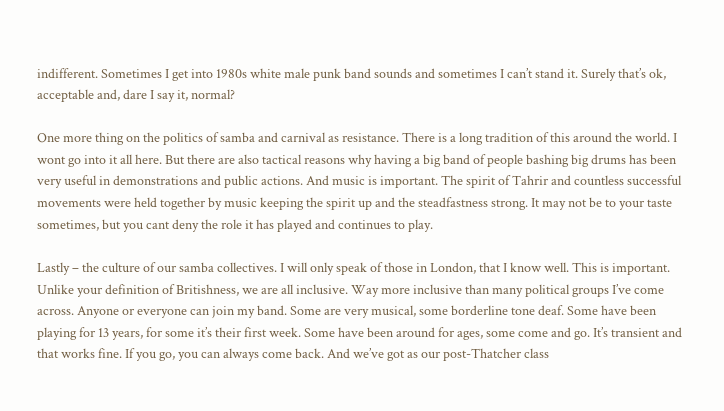indifferent. Sometimes I get into 1980s white male punk band sounds and sometimes I can’t stand it. Surely that’s ok, acceptable and, dare I say it, normal?

One more thing on the politics of samba and carnival as resistance. There is a long tradition of this around the world. I wont go into it all here. But there are also tactical reasons why having a big band of people bashing big drums has been very useful in demonstrations and public actions. And music is important. The spirit of Tahrir and countless successful movements were held together by music keeping the spirit up and the steadfastness strong. It may not be to your taste sometimes, but you cant deny the role it has played and continues to play.

Lastly – the culture of our samba collectives. I will only speak of those in London, that I know well. This is important. Unlike your definition of Britishness, we are all inclusive. Way more inclusive than many political groups I’ve come across. Anyone or everyone can join my band. Some are very musical, some borderline tone deaf. Some have been playing for 13 years, for some it’s their first week. Some have been around for ages, some come and go. It’s transient and that works fine. If you go, you can always come back. And we’ve got as our post-Thatcher class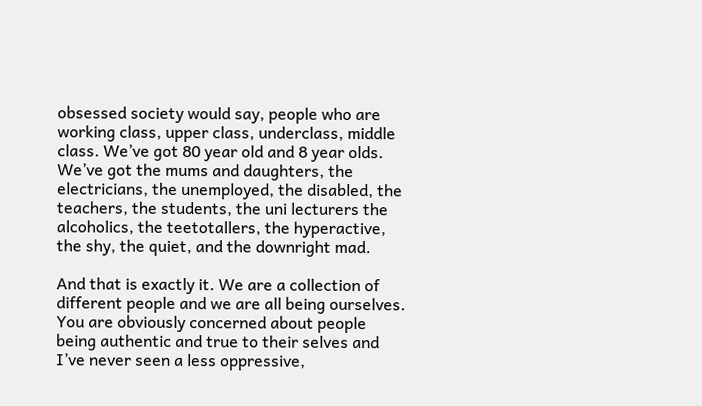obsessed society would say, people who are working class, upper class, underclass, middle class. We’ve got 80 year old and 8 year olds. We’ve got the mums and daughters, the electricians, the unemployed, the disabled, the teachers, the students, the uni lecturers the alcoholics, the teetotallers, the hyperactive, the shy, the quiet, and the downright mad.

And that is exactly it. We are a collection of different people and we are all being ourselves. You are obviously concerned about people being authentic and true to their selves and I’ve never seen a less oppressive,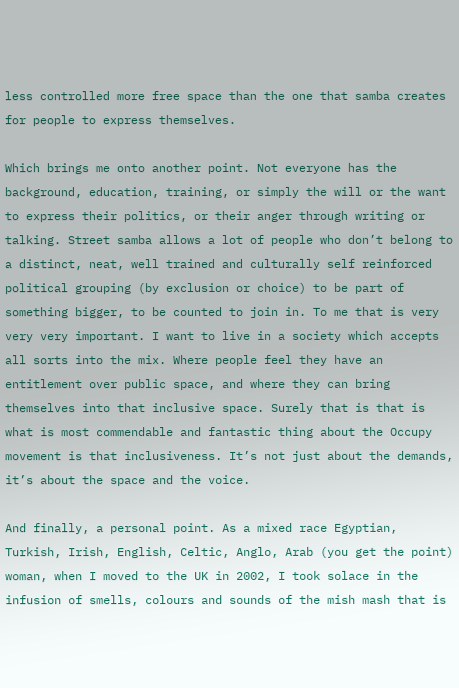less controlled more free space than the one that samba creates for people to express themselves.

Which brings me onto another point. Not everyone has the background, education, training, or simply the will or the want to express their politics, or their anger through writing or talking. Street samba allows a lot of people who don’t belong to a distinct, neat, well trained and culturally self reinforced political grouping (by exclusion or choice) to be part of something bigger, to be counted to join in. To me that is very very very important. I want to live in a society which accepts all sorts into the mix. Where people feel they have an entitlement over public space, and where they can bring themselves into that inclusive space. Surely that is that is what is most commendable and fantastic thing about the Occupy movement is that inclusiveness. It’s not just about the demands, it’s about the space and the voice.

And finally, a personal point. As a mixed race Egyptian, Turkish, Irish, English, Celtic, Anglo, Arab (you get the point) woman, when I moved to the UK in 2002, I took solace in the infusion of smells, colours and sounds of the mish mash that is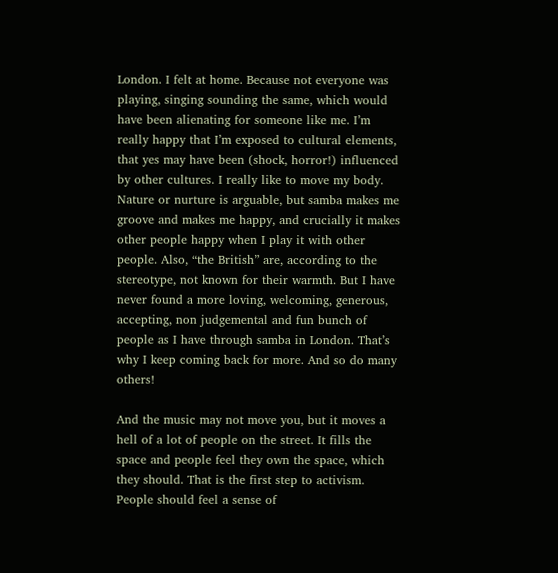London. I felt at home. Because not everyone was playing, singing sounding the same, which would have been alienating for someone like me. I’m really happy that I’m exposed to cultural elements, that yes may have been (shock, horror!) influenced by other cultures. I really like to move my body. Nature or nurture is arguable, but samba makes me groove and makes me happy, and crucially it makes other people happy when I play it with other people. Also, “the British” are, according to the stereotype, not known for their warmth. But I have never found a more loving, welcoming, generous, accepting, non judgemental and fun bunch of people as I have through samba in London. That’s why I keep coming back for more. And so do many others!

And the music may not move you, but it moves a hell of a lot of people on the street. It fills the space and people feel they own the space, which they should. That is the first step to activism. People should feel a sense of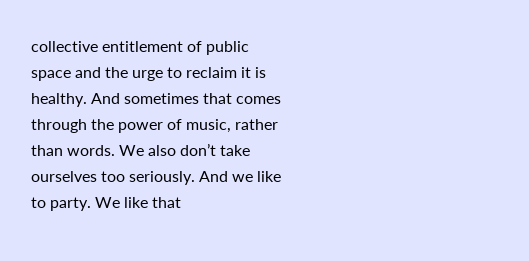collective entitlement of public space and the urge to reclaim it is healthy. And sometimes that comes through the power of music, rather than words. We also don’t take ourselves too seriously. And we like to party. We like that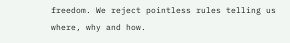freedom. We reject pointless rules telling us where, why and how.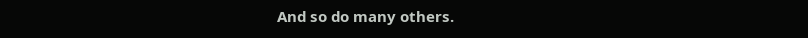And so do many others.